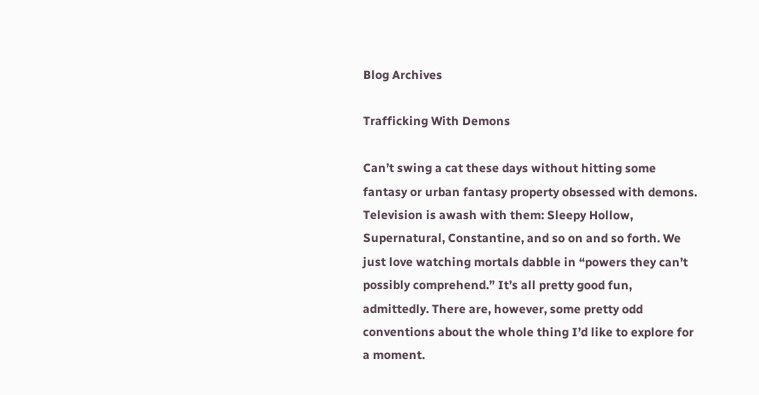Blog Archives

Trafficking With Demons

Can’t swing a cat these days without hitting some fantasy or urban fantasy property obsessed with demons. Television is awash with them: Sleepy Hollow, Supernatural, Constantine, and so on and so forth. We just love watching mortals dabble in “powers they can’t possibly comprehend.” It’s all pretty good fun, admittedly. There are, however, some pretty odd conventions about the whole thing I’d like to explore for a moment.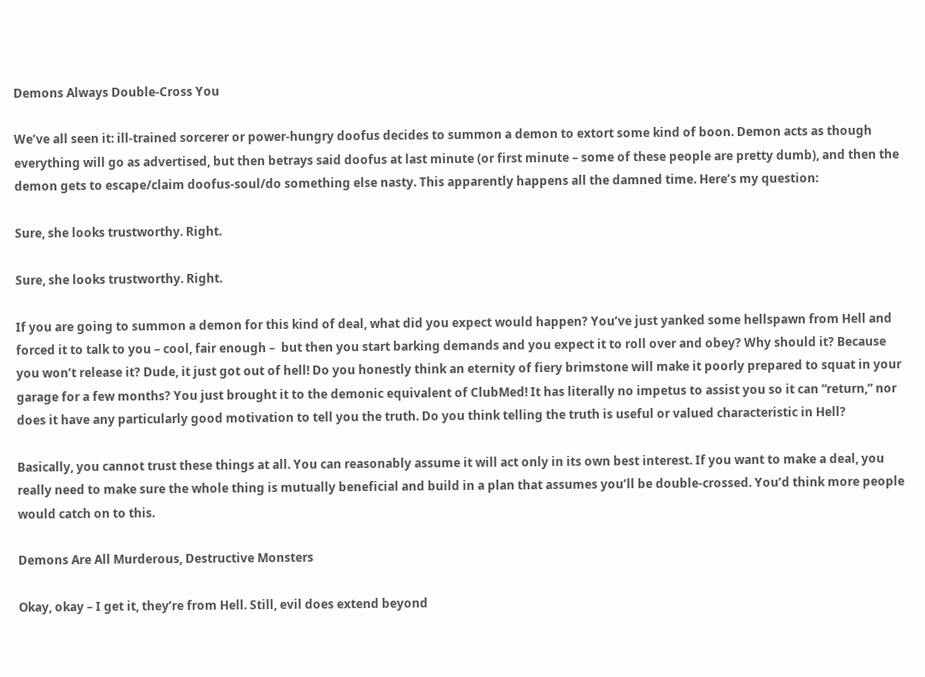Demons Always Double-Cross You

We’ve all seen it: ill-trained sorcerer or power-hungry doofus decides to summon a demon to extort some kind of boon. Demon acts as though everything will go as advertised, but then betrays said doofus at last minute (or first minute – some of these people are pretty dumb), and then the demon gets to escape/claim doofus-soul/do something else nasty. This apparently happens all the damned time. Here’s my question:

Sure, she looks trustworthy. Right.

Sure, she looks trustworthy. Right.

If you are going to summon a demon for this kind of deal, what did you expect would happen? You’ve just yanked some hellspawn from Hell and forced it to talk to you – cool, fair enough –  but then you start barking demands and you expect it to roll over and obey? Why should it? Because you won’t release it? Dude, it just got out of hell! Do you honestly think an eternity of fiery brimstone will make it poorly prepared to squat in your garage for a few months? You just brought it to the demonic equivalent of ClubMed! It has literally no impetus to assist you so it can “return,” nor does it have any particularly good motivation to tell you the truth. Do you think telling the truth is useful or valued characteristic in Hell?

Basically, you cannot trust these things at all. You can reasonably assume it will act only in its own best interest. If you want to make a deal, you really need to make sure the whole thing is mutually beneficial and build in a plan that assumes you’ll be double-crossed. You’d think more people would catch on to this.

Demons Are All Murderous, Destructive Monsters

Okay, okay – I get it, they’re from Hell. Still, evil does extend beyond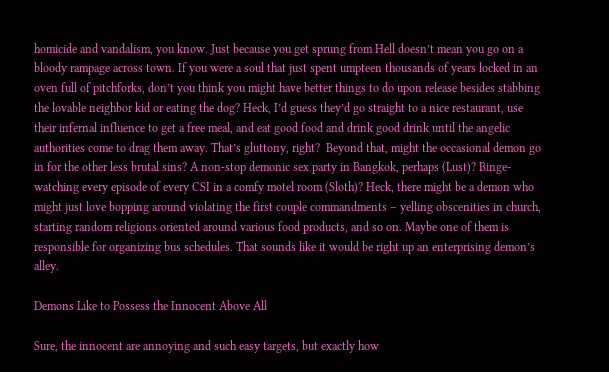homicide and vandalism, you know. Just because you get sprung from Hell doesn’t mean you go on a bloody rampage across town. If you were a soul that just spent umpteen thousands of years locked in an oven full of pitchforks, don’t you think you might have better things to do upon release besides stabbing the lovable neighbor kid or eating the dog? Heck, I’d guess they’d go straight to a nice restaurant, use their infernal influence to get a free meal, and eat good food and drink good drink until the angelic authorities come to drag them away. That’s gluttony, right?  Beyond that, might the occasional demon go in for the other less brutal sins? A non-stop demonic sex party in Bangkok, perhaps (Lust)? Binge-watching every episode of every CSI in a comfy motel room (Sloth)? Heck, there might be a demon who might just love bopping around violating the first couple commandments – yelling obscenities in church, starting random religions oriented around various food products, and so on. Maybe one of them is responsible for organizing bus schedules. That sounds like it would be right up an enterprising demon’s alley.

Demons Like to Possess the Innocent Above All

Sure, the innocent are annoying and such easy targets, but exactly how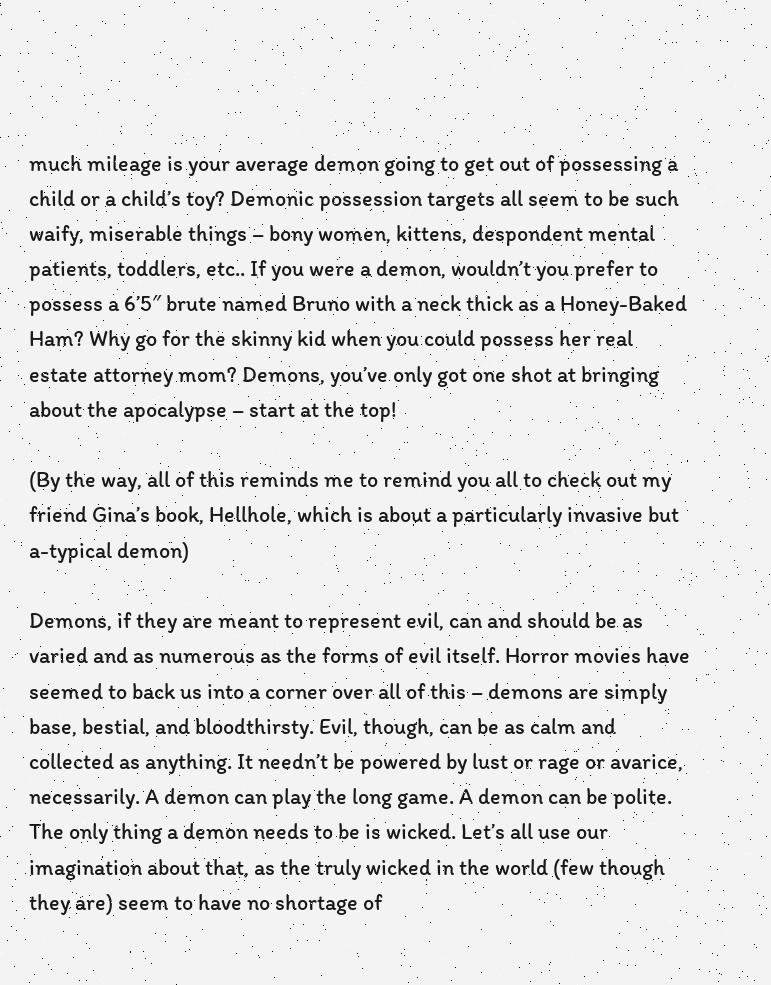much mileage is your average demon going to get out of possessing a child or a child’s toy? Demonic possession targets all seem to be such waify, miserable things – bony women, kittens, despondent mental patients, toddlers, etc.. If you were a demon, wouldn’t you prefer to possess a 6’5″ brute named Bruno with a neck thick as a Honey-Baked Ham? Why go for the skinny kid when you could possess her real estate attorney mom? Demons, you’ve only got one shot at bringing about the apocalypse – start at the top!

(By the way, all of this reminds me to remind you all to check out my friend Gina’s book, Hellhole, which is about a particularly invasive but a-typical demon)

Demons, if they are meant to represent evil, can and should be as varied and as numerous as the forms of evil itself. Horror movies have seemed to back us into a corner over all of this – demons are simply base, bestial, and bloodthirsty. Evil, though, can be as calm and collected as anything. It needn’t be powered by lust or rage or avarice, necessarily. A demon can play the long game. A demon can be polite. The only thing a demon needs to be is wicked. Let’s all use our imagination about that, as the truly wicked in the world (few though they are) seem to have no shortage of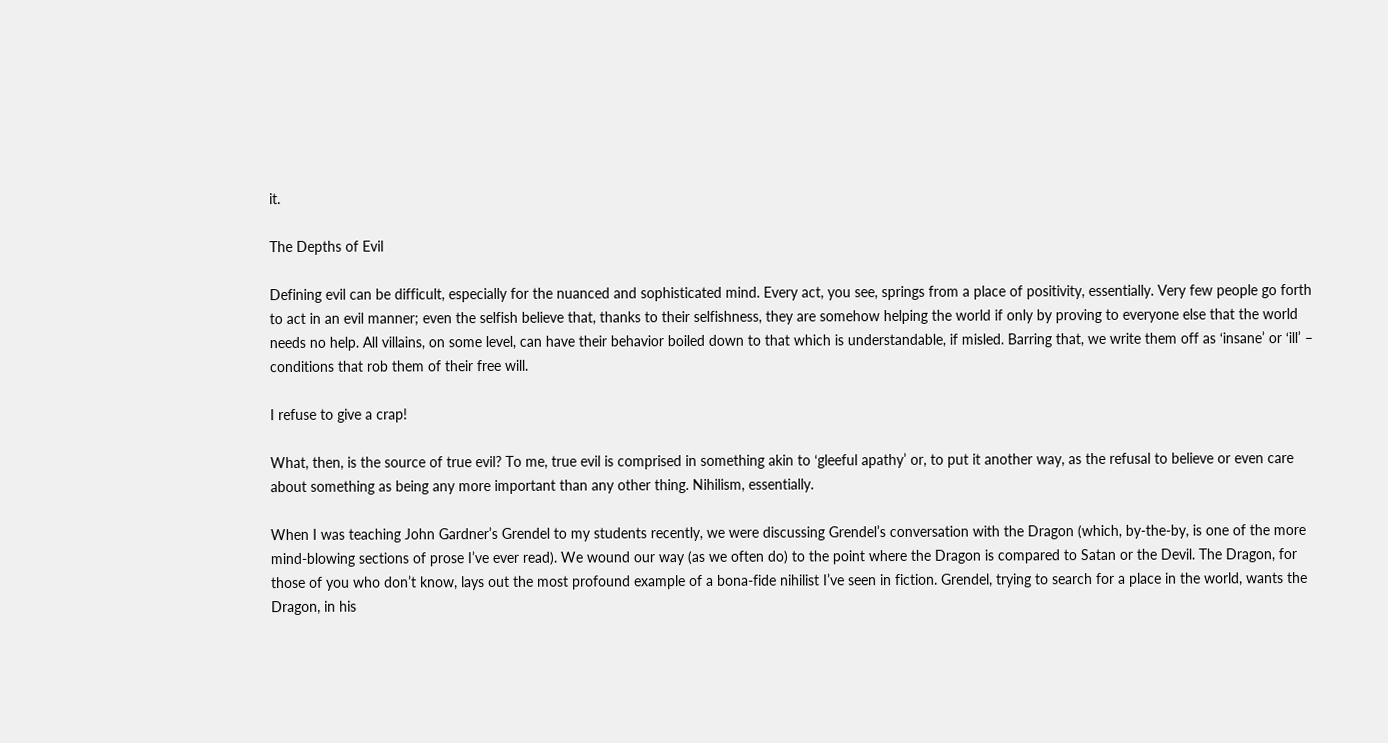it.

The Depths of Evil

Defining evil can be difficult, especially for the nuanced and sophisticated mind. Every act, you see, springs from a place of positivity, essentially. Very few people go forth to act in an evil manner; even the selfish believe that, thanks to their selfishness, they are somehow helping the world if only by proving to everyone else that the world needs no help. All villains, on some level, can have their behavior boiled down to that which is understandable, if misled. Barring that, we write them off as ‘insane’ or ‘ill’ – conditions that rob them of their free will.

I refuse to give a crap!

What, then, is the source of true evil? To me, true evil is comprised in something akin to ‘gleeful apathy’ or, to put it another way, as the refusal to believe or even care about something as being any more important than any other thing. Nihilism, essentially.

When I was teaching John Gardner’s Grendel to my students recently, we were discussing Grendel’s conversation with the Dragon (which, by-the-by, is one of the more mind-blowing sections of prose I’ve ever read). We wound our way (as we often do) to the point where the Dragon is compared to Satan or the Devil. The Dragon, for those of you who don’t know, lays out the most profound example of a bona-fide nihilist I’ve seen in fiction. Grendel, trying to search for a place in the world, wants the Dragon, in his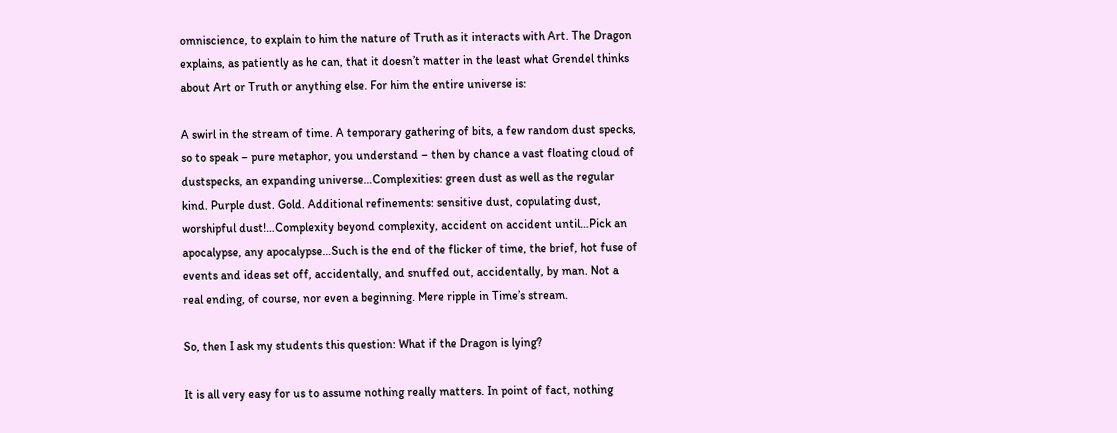omniscience, to explain to him the nature of Truth as it interacts with Art. The Dragon explains, as patiently as he can, that it doesn’t matter in the least what Grendel thinks about Art or Truth or anything else. For him the entire universe is:

A swirl in the stream of time. A temporary gathering of bits, a few random dust specks, so to speak – pure metaphor, you understand – then by chance a vast floating cloud of dustspecks, an expanding universe…Complexities: green dust as well as the regular kind. Purple dust. Gold. Additional refinements: sensitive dust, copulating dust, worshipful dust!…Complexity beyond complexity, accident on accident until…Pick an apocalypse, any apocalypse…Such is the end of the flicker of time, the brief, hot fuse of events and ideas set off, accidentally, and snuffed out, accidentally, by man. Not a real ending, of course, nor even a beginning. Mere ripple in Time’s stream.

So, then I ask my students this question: What if the Dragon is lying?

It is all very easy for us to assume nothing really matters. In point of fact, nothing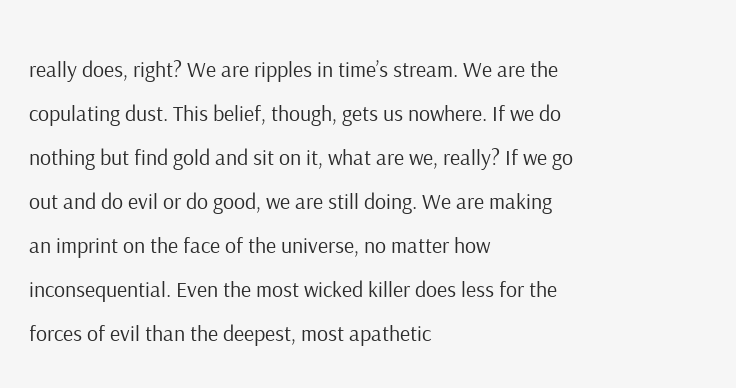really does, right? We are ripples in time’s stream. We are the copulating dust. This belief, though, gets us nowhere. If we do nothing but find gold and sit on it, what are we, really? If we go out and do evil or do good, we are still doing. We are making an imprint on the face of the universe, no matter how inconsequential. Even the most wicked killer does less for the forces of evil than the deepest, most apathetic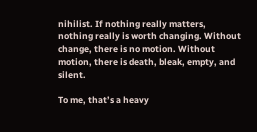nihilist. If nothing really matters, nothing really is worth changing. Without change, there is no motion. Without motion, there is death, bleak, empty, and silent.

To me, that’s a heavy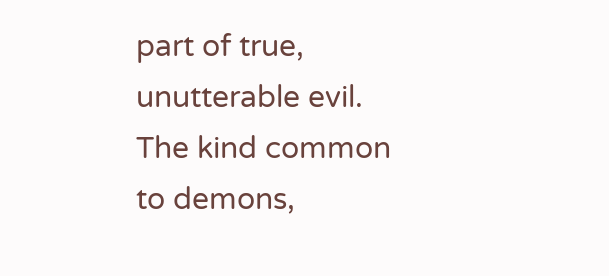part of true, unutterable evil. The kind common to demons,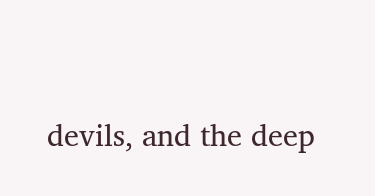devils, and the deep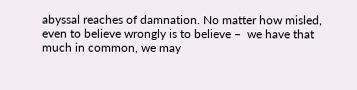abyssal reaches of damnation. No matter how misled, even to believe wrongly is to believe –  we have that much in common, we may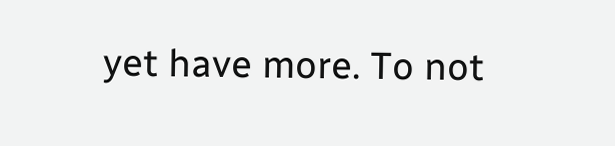yet have more. To not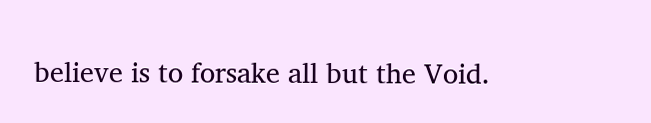believe is to forsake all but the Void.